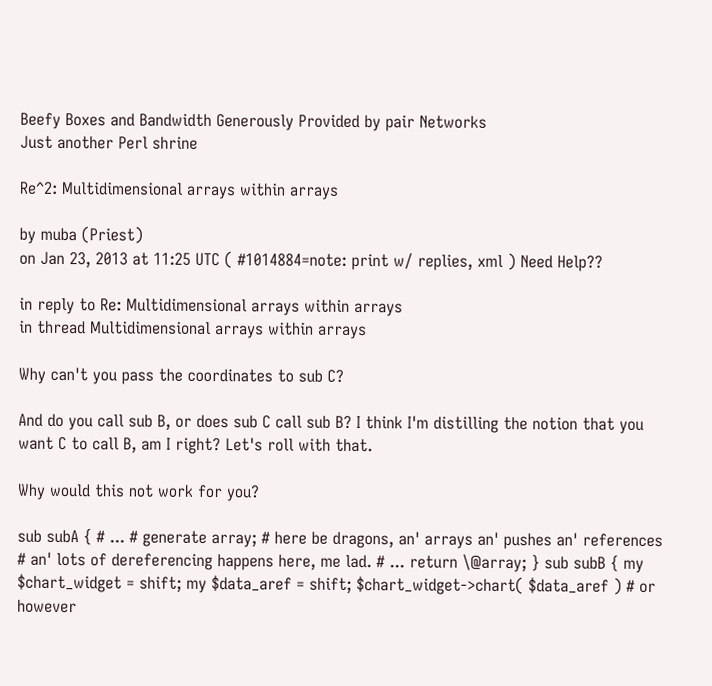Beefy Boxes and Bandwidth Generously Provided by pair Networks
Just another Perl shrine

Re^2: Multidimensional arrays within arrays

by muba (Priest)
on Jan 23, 2013 at 11:25 UTC ( #1014884=note: print w/ replies, xml ) Need Help??

in reply to Re: Multidimensional arrays within arrays
in thread Multidimensional arrays within arrays

Why can't you pass the coordinates to sub C?

And do you call sub B, or does sub C call sub B? I think I'm distilling the notion that you want C to call B, am I right? Let's roll with that.

Why would this not work for you?

sub subA { # ... # generate array; # here be dragons, an' arrays an' pushes an' references # an' lots of dereferencing happens here, me lad. # ... return \@array; } sub subB { my $chart_widget = shift; my $data_aref = shift; $chart_widget->chart( $data_aref ) # or however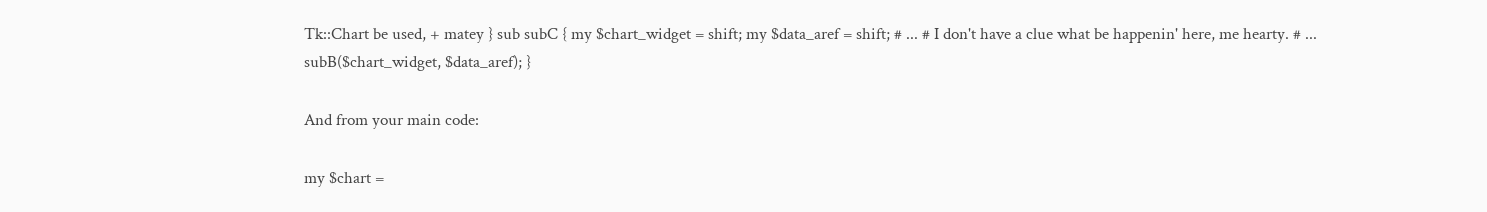Tk::Chart be used, + matey } sub subC { my $chart_widget = shift; my $data_aref = shift; # ... # I don't have a clue what be happenin' here, me hearty. # ... subB($chart_widget, $data_aref); }

And from your main code:

my $chart =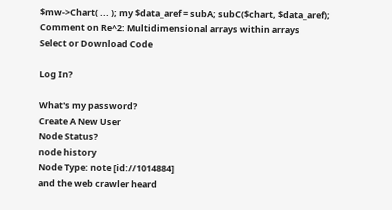$mw->Chart( ... ); my $data_aref = subA; subC($chart, $data_aref);
Comment on Re^2: Multidimensional arrays within arrays
Select or Download Code

Log In?

What's my password?
Create A New User
Node Status?
node history
Node Type: note [id://1014884]
and the web crawler heard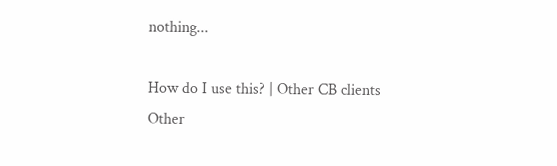nothing...

How do I use this? | Other CB clients
Other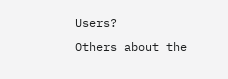Users?
Others about the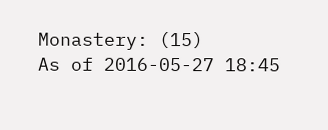Monastery: (15)
As of 2016-05-27 18:45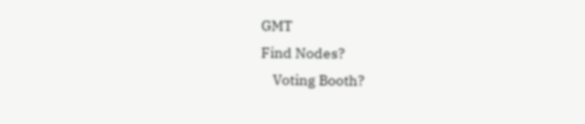GMT
Find Nodes?
    Voting Booth?